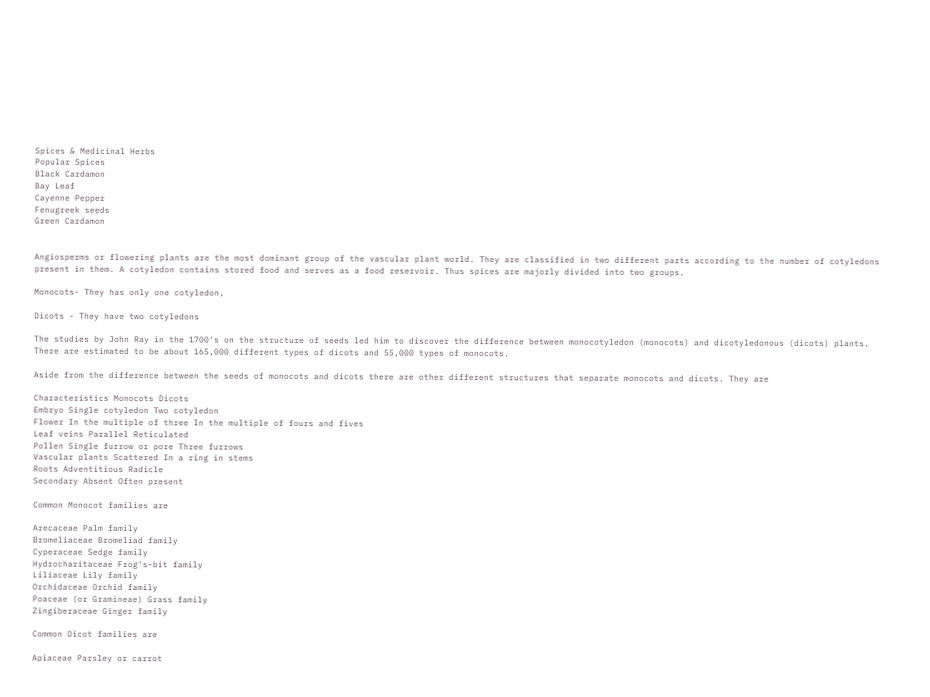Spices & Medicinal Herbs
Popular Spices
Black Cardamon
Bay Leaf
Cayenne Pepper
Fenugreek seeds
Green Cardamon


Angiosperms or flowering plants are the most dominant group of the vascular plant world. They are classified in two different parts according to the number of cotyledons present in them. A cotyledon contains stored food and serves as a food reservoir. Thus spices are majorly divided into two groups.

Monocots- They has only one cotyledon,

Dicots - They have two cotyledons

The studies by John Ray in the 1700's on the structure of seeds led him to discover the difference between monocotyledon (monocots) and dicotyledonous (dicots) plants. There are estimated to be about 165,000 different types of dicots and 55,000 types of monocots.

Aside from the difference between the seeds of monocots and dicots there are other different structures that separate monocots and dicots. They are

Characteristics Monocots Dicots
Embryo Single cotyledon Two cotyledon
Flower In the multiple of three In the multiple of fours and fives
Leaf veins Parallel Reticulated
Pollen Single furrow or pore Three furrows
Vascular plants Scattered In a ring in stems
Roots Adventitious Radicle
Secondary Absent Often present

Common Monocot families are

Arecaceae Palm family
Bromeliaceae Bromeliad family
Cyperaceae Sedge family
Hydrocharitaceae Frog's-bit family
Liliaceae Lily family
Orchidaceae Orchid family
Poaceae (or Gramineae) Grass family
Zingiberaceae Ginger family

Common Dicot families are

Apiaceae Parsley or carrot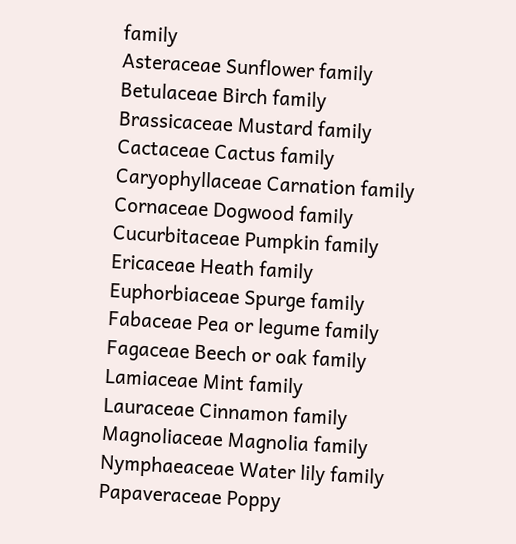family
Asteraceae Sunflower family
Betulaceae Birch family
Brassicaceae Mustard family
Cactaceae Cactus family
Caryophyllaceae Carnation family
Cornaceae Dogwood family
Cucurbitaceae Pumpkin family
Ericaceae Heath family
Euphorbiaceae Spurge family
Fabaceae Pea or legume family
Fagaceae Beech or oak family
Lamiaceae Mint family
Lauraceae Cinnamon family
Magnoliaceae Magnolia family
Nymphaeaceae Water lily family
Papaveraceae Poppy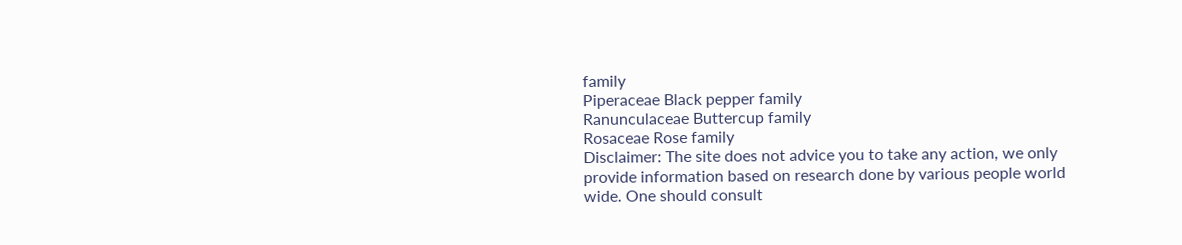family
Piperaceae Black pepper family
Ranunculaceae Buttercup family
Rosaceae Rose family
Disclaimer: The site does not advice you to take any action, we only provide information based on research done by various people world wide. One should consult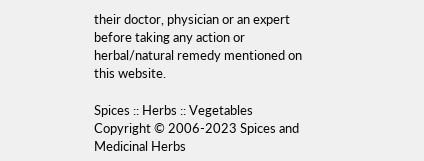their doctor, physician or an expert before taking any action or herbal/natural remedy mentioned on this website.

Spices :: Herbs :: Vegetables
Copyright © 2006-2023 Spices and Medicinal Herbs